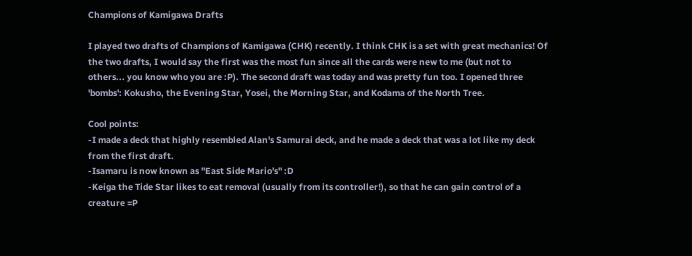Champions of Kamigawa Drafts

I played two drafts of Champions of Kamigawa (CHK) recently. I think CHK is a set with great mechanics! Of the two drafts, I would say the first was the most fun since all the cards were new to me (but not to others... you know who you are :P). The second draft was today and was pretty fun too. I opened three 'bombs': Kokusho, the Evening Star, Yosei, the Morning Star, and Kodama of the North Tree.

Cool points:
-I made a deck that highly resembled Alan's Samurai deck, and he made a deck that was a lot like my deck from the first draft.
-Isamaru is now known as "East Side Mario's" :D
-Keiga the Tide Star likes to eat removal (usually from its controller!), so that he can gain control of a creature =P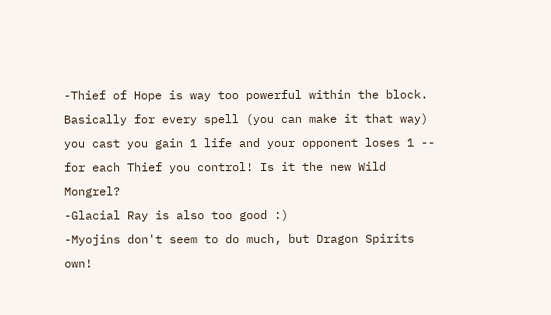-Thief of Hope is way too powerful within the block. Basically for every spell (you can make it that way) you cast you gain 1 life and your opponent loses 1 -- for each Thief you control! Is it the new Wild Mongrel?
-Glacial Ray is also too good :)
-Myojins don't seem to do much, but Dragon Spirits own!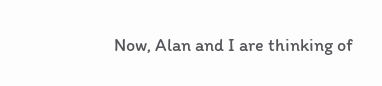Now, Alan and I are thinking of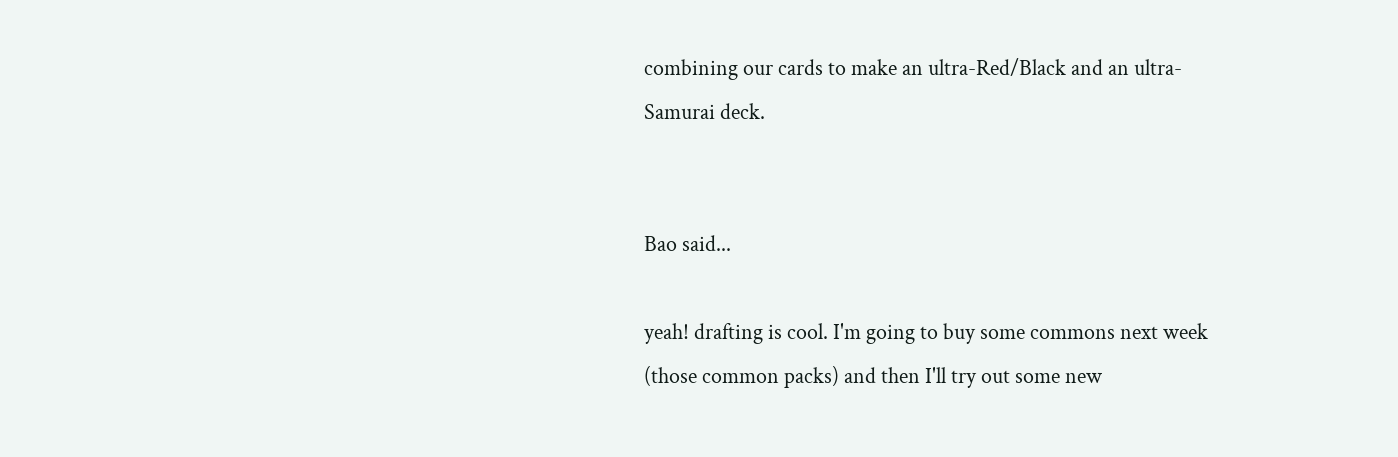combining our cards to make an ultra-Red/Black and an ultra-Samurai deck.


Bao said...

yeah! drafting is cool. I'm going to buy some commons next week (those common packs) and then I'll try out some new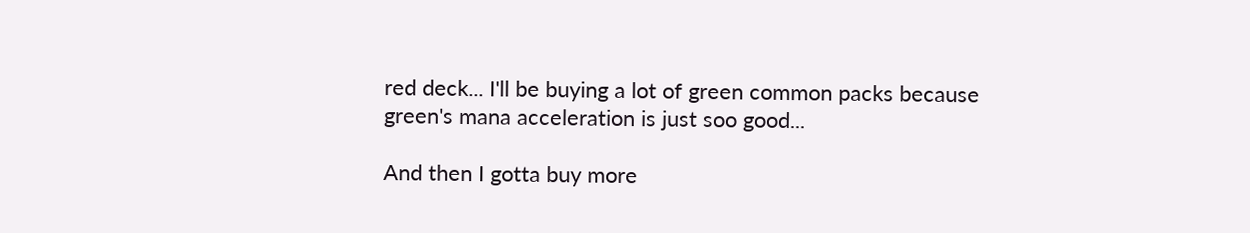red deck... I'll be buying a lot of green common packs because green's mana acceleration is just soo good...

And then I gotta buy more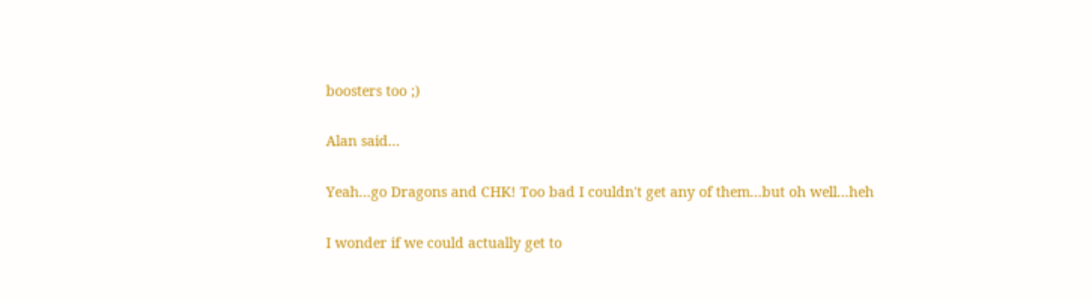boosters too ;)

Alan said...

Yeah...go Dragons and CHK! Too bad I couldn't get any of them...but oh well...heh

I wonder if we could actually get to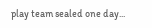play team sealed one day...